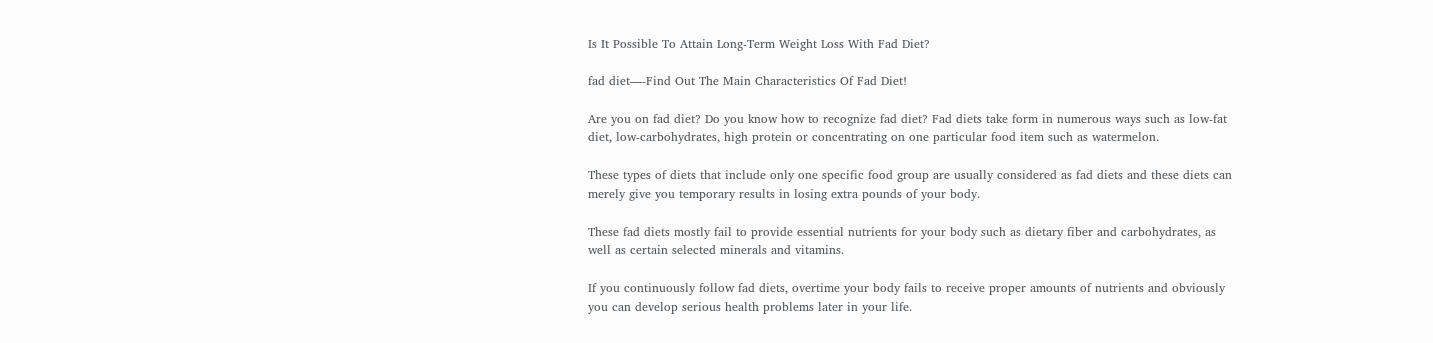Is It Possible To Attain Long-Term Weight Loss With Fad Diet?

fad diet—-Find Out The Main Characteristics Of Fad Diet!

Are you on fad diet? Do you know how to recognize fad diet? Fad diets take form in numerous ways such as low-fat diet, low-carbohydrates, high protein or concentrating on one particular food item such as watermelon.

These types of diets that include only one specific food group are usually considered as fad diets and these diets can merely give you temporary results in losing extra pounds of your body.

These fad diets mostly fail to provide essential nutrients for your body such as dietary fiber and carbohydrates, as well as certain selected minerals and vitamins.

If you continuously follow fad diets, overtime your body fails to receive proper amounts of nutrients and obviously you can develop serious health problems later in your life.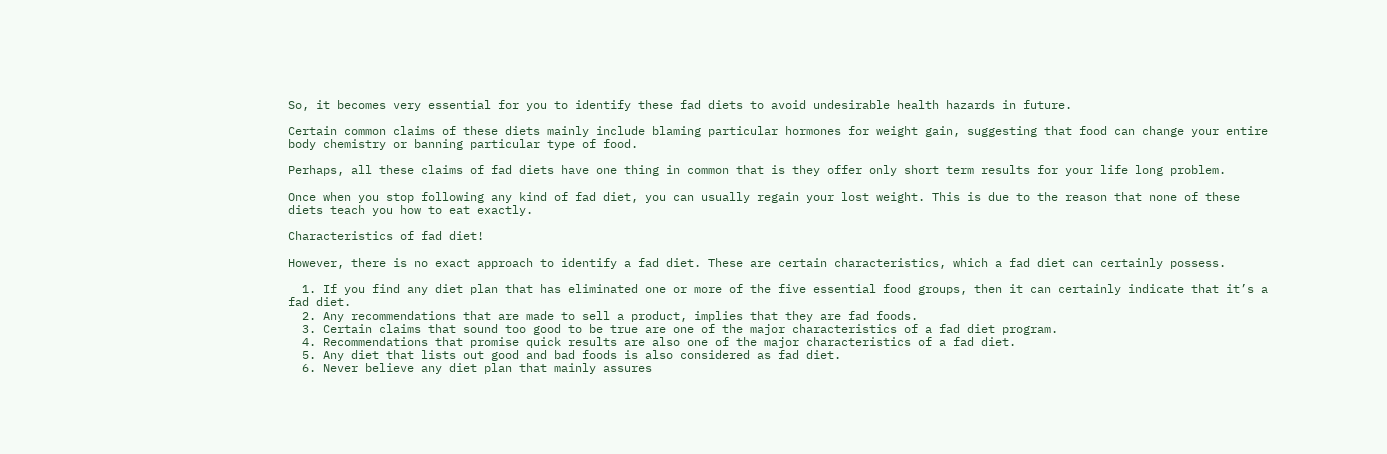So, it becomes very essential for you to identify these fad diets to avoid undesirable health hazards in future.

Certain common claims of these diets mainly include blaming particular hormones for weight gain, suggesting that food can change your entire body chemistry or banning particular type of food.

Perhaps, all these claims of fad diets have one thing in common that is they offer only short term results for your life long problem.

Once when you stop following any kind of fad diet, you can usually regain your lost weight. This is due to the reason that none of these diets teach you how to eat exactly.

Characteristics of fad diet!

However, there is no exact approach to identify a fad diet. These are certain characteristics, which a fad diet can certainly possess.

  1. If you find any diet plan that has eliminated one or more of the five essential food groups, then it can certainly indicate that it’s a fad diet.
  2. Any recommendations that are made to sell a product, implies that they are fad foods.
  3. Certain claims that sound too good to be true are one of the major characteristics of a fad diet program.
  4. Recommendations that promise quick results are also one of the major characteristics of a fad diet.
  5. Any diet that lists out good and bad foods is also considered as fad diet.
  6. Never believe any diet plan that mainly assures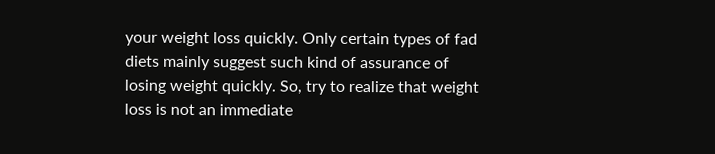your weight loss quickly. Only certain types of fad diets mainly suggest such kind of assurance of losing weight quickly. So, try to realize that weight loss is not an immediate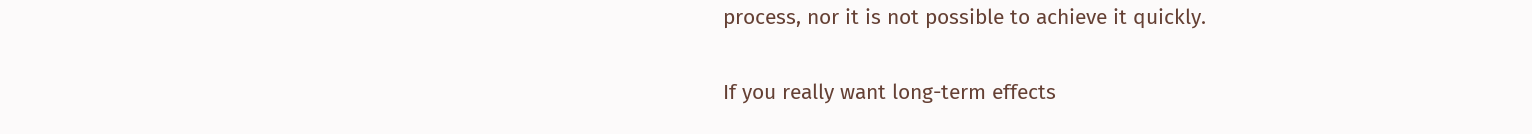process, nor it is not possible to achieve it quickly.

If you really want long-term effects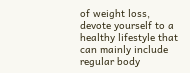of weight loss, devote yourself to a healthy lifestyle that can mainly include regular body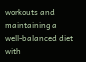workouts and maintaining a well-balanced diet with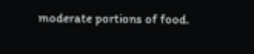moderate portions of food.